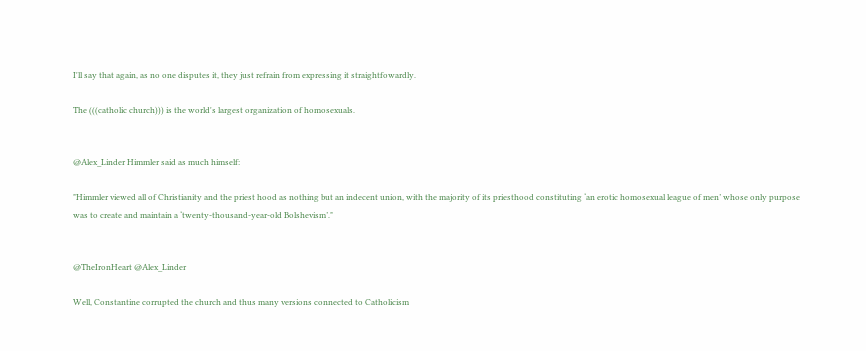I'll say that again, as no one disputes it, they just refrain from expressing it straightfowardly.

The (((catholic church))) is the world's largest organization of homosexuals.


@Alex_Linder Himmler said as much himself:

"Himmler viewed all of Christianity and the priest hood as nothing but an indecent union, with the majority of its priesthood constituting ‘an erotic homosexual league of men’ whose only purpose was to create and maintain a ‘twenty-thousand-year-old Bolshevism’."


@TheIronHeart @Alex_Linder

Well, Constantine corrupted the church and thus many versions connected to Catholicism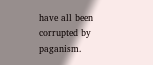have all been corrupted by paganism.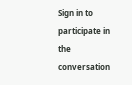Sign in to participate in the conversation